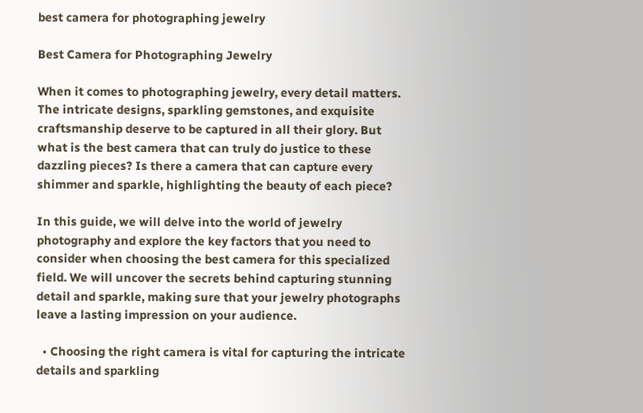best camera for photographing jewelry

Best Camera for Photographing Jewelry

When it comes to photographing jewelry, every detail matters. The intricate designs, sparkling gemstones, and exquisite craftsmanship deserve to be captured in all their glory. But what is the best camera that can truly do justice to these dazzling pieces? Is there a camera that can capture every shimmer and sparkle, highlighting the beauty of each piece?

In this guide, we will delve into the world of jewelry photography and explore the key factors that you need to consider when choosing the best camera for this specialized field. We will uncover the secrets behind capturing stunning detail and sparkle, making sure that your jewelry photographs leave a lasting impression on your audience.

  • Choosing the right camera is vital for capturing the intricate details and sparkling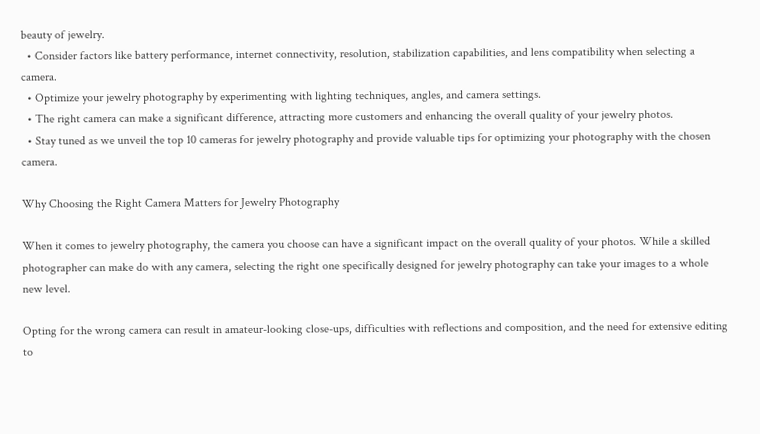beauty of jewelry.
  • Consider factors like battery performance, internet connectivity, resolution, stabilization capabilities, and lens compatibility when selecting a camera.
  • Optimize your jewelry photography by experimenting with lighting techniques, angles, and camera settings.
  • The right camera can make a significant difference, attracting more customers and enhancing the overall quality of your jewelry photos.
  • Stay tuned as we unveil the top 10 cameras for jewelry photography and provide valuable tips for optimizing your photography with the chosen camera.

Why Choosing the Right Camera Matters for Jewelry Photography

When it comes to jewelry photography, the camera you choose can have a significant impact on the overall quality of your photos. While a skilled photographer can make do with any camera, selecting the right one specifically designed for jewelry photography can take your images to a whole new level.

Opting for the wrong camera can result in amateur-looking close-ups, difficulties with reflections and composition, and the need for extensive editing to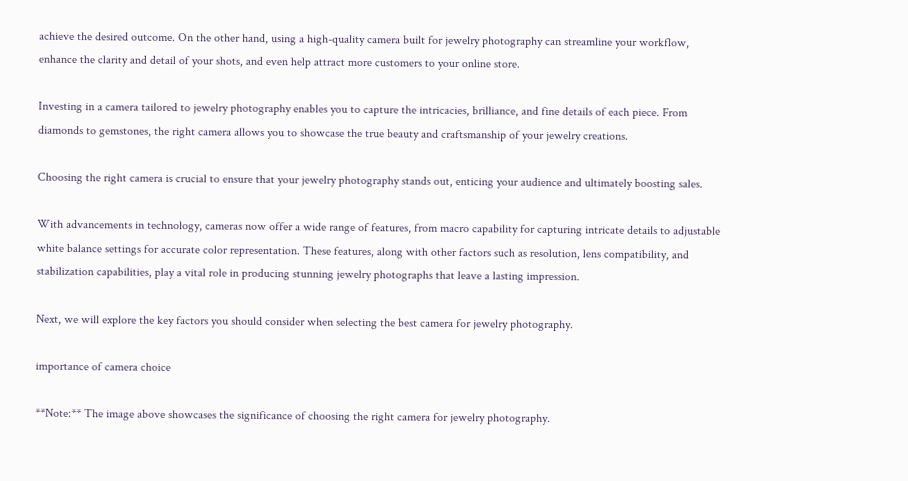achieve the desired outcome. On the other hand, using a high-quality camera built for jewelry photography can streamline your workflow, enhance the clarity and detail of your shots, and even help attract more customers to your online store.

Investing in a camera tailored to jewelry photography enables you to capture the intricacies, brilliance, and fine details of each piece. From diamonds to gemstones, the right camera allows you to showcase the true beauty and craftsmanship of your jewelry creations.

Choosing the right camera is crucial to ensure that your jewelry photography stands out, enticing your audience and ultimately boosting sales.

With advancements in technology, cameras now offer a wide range of features, from macro capability for capturing intricate details to adjustable white balance settings for accurate color representation. These features, along with other factors such as resolution, lens compatibility, and stabilization capabilities, play a vital role in producing stunning jewelry photographs that leave a lasting impression.

Next, we will explore the key factors you should consider when selecting the best camera for jewelry photography.

importance of camera choice

**Note:** The image above showcases the significance of choosing the right camera for jewelry photography.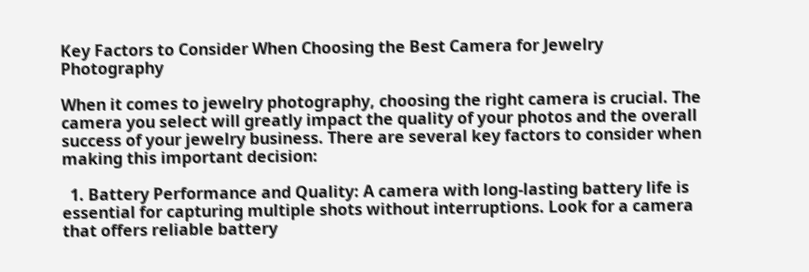Key Factors to Consider When Choosing the Best Camera for Jewelry Photography

When it comes to jewelry photography, choosing the right camera is crucial. The camera you select will greatly impact the quality of your photos and the overall success of your jewelry business. There are several key factors to consider when making this important decision:

  1. Battery Performance and Quality: A camera with long-lasting battery life is essential for capturing multiple shots without interruptions. Look for a camera that offers reliable battery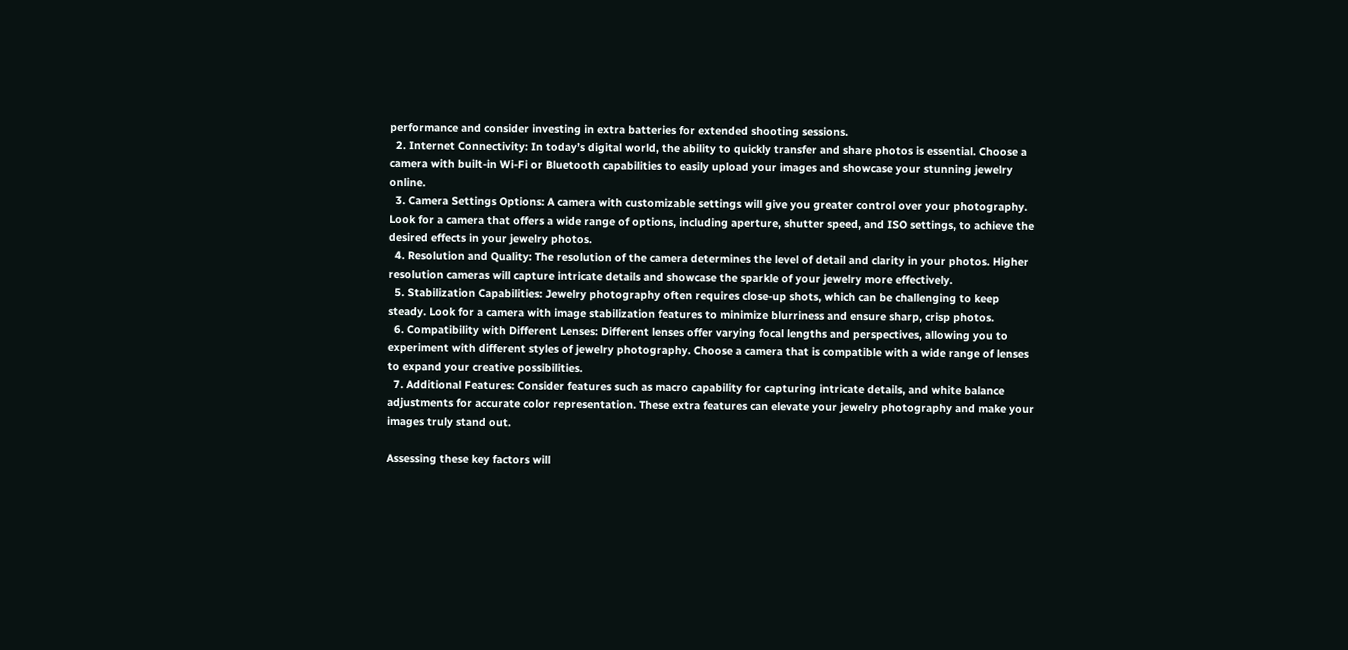performance and consider investing in extra batteries for extended shooting sessions.
  2. Internet Connectivity: In today’s digital world, the ability to quickly transfer and share photos is essential. Choose a camera with built-in Wi-Fi or Bluetooth capabilities to easily upload your images and showcase your stunning jewelry online.
  3. Camera Settings Options: A camera with customizable settings will give you greater control over your photography. Look for a camera that offers a wide range of options, including aperture, shutter speed, and ISO settings, to achieve the desired effects in your jewelry photos.
  4. Resolution and Quality: The resolution of the camera determines the level of detail and clarity in your photos. Higher resolution cameras will capture intricate details and showcase the sparkle of your jewelry more effectively.
  5. Stabilization Capabilities: Jewelry photography often requires close-up shots, which can be challenging to keep steady. Look for a camera with image stabilization features to minimize blurriness and ensure sharp, crisp photos.
  6. Compatibility with Different Lenses: Different lenses offer varying focal lengths and perspectives, allowing you to experiment with different styles of jewelry photography. Choose a camera that is compatible with a wide range of lenses to expand your creative possibilities.
  7. Additional Features: Consider features such as macro capability for capturing intricate details, and white balance adjustments for accurate color representation. These extra features can elevate your jewelry photography and make your images truly stand out.

Assessing these key factors will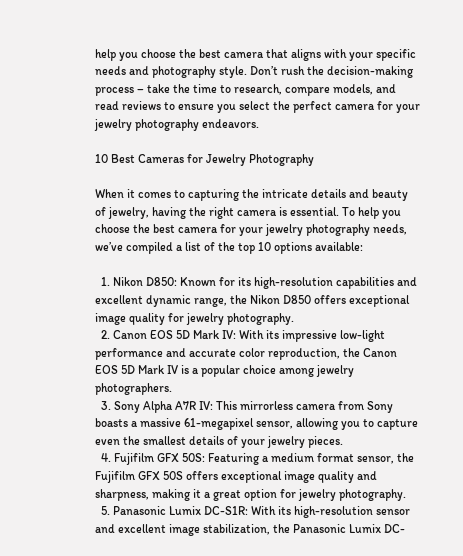help you choose the best camera that aligns with your specific needs and photography style. Don’t rush the decision-making process – take the time to research, compare models, and read reviews to ensure you select the perfect camera for your jewelry photography endeavors.

10 Best Cameras for Jewelry Photography

When it comes to capturing the intricate details and beauty of jewelry, having the right camera is essential. To help you choose the best camera for your jewelry photography needs, we’ve compiled a list of the top 10 options available:

  1. Nikon D850: Known for its high-resolution capabilities and excellent dynamic range, the Nikon D850 offers exceptional image quality for jewelry photography.
  2. Canon EOS 5D Mark IV: With its impressive low-light performance and accurate color reproduction, the Canon EOS 5D Mark IV is a popular choice among jewelry photographers.
  3. Sony Alpha A7R IV: This mirrorless camera from Sony boasts a massive 61-megapixel sensor, allowing you to capture even the smallest details of your jewelry pieces.
  4. Fujifilm GFX 50S: Featuring a medium format sensor, the Fujifilm GFX 50S offers exceptional image quality and sharpness, making it a great option for jewelry photography.
  5. Panasonic Lumix DC-S1R: With its high-resolution sensor and excellent image stabilization, the Panasonic Lumix DC-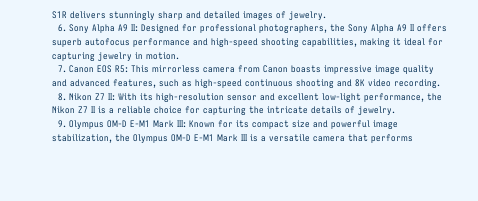S1R delivers stunningly sharp and detailed images of jewelry.
  6. Sony Alpha A9 II: Designed for professional photographers, the Sony Alpha A9 II offers superb autofocus performance and high-speed shooting capabilities, making it ideal for capturing jewelry in motion.
  7. Canon EOS R5: This mirrorless camera from Canon boasts impressive image quality and advanced features, such as high-speed continuous shooting and 8K video recording.
  8. Nikon Z7 II: With its high-resolution sensor and excellent low-light performance, the Nikon Z7 II is a reliable choice for capturing the intricate details of jewelry.
  9. Olympus OM-D E-M1 Mark III: Known for its compact size and powerful image stabilization, the Olympus OM-D E-M1 Mark III is a versatile camera that performs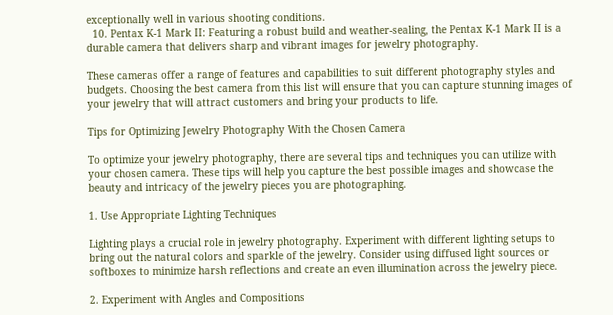exceptionally well in various shooting conditions.
  10. Pentax K-1 Mark II: Featuring a robust build and weather-sealing, the Pentax K-1 Mark II is a durable camera that delivers sharp and vibrant images for jewelry photography.

These cameras offer a range of features and capabilities to suit different photography styles and budgets. Choosing the best camera from this list will ensure that you can capture stunning images of your jewelry that will attract customers and bring your products to life.

Tips for Optimizing Jewelry Photography With the Chosen Camera

To optimize your jewelry photography, there are several tips and techniques you can utilize with your chosen camera. These tips will help you capture the best possible images and showcase the beauty and intricacy of the jewelry pieces you are photographing.

1. Use Appropriate Lighting Techniques

Lighting plays a crucial role in jewelry photography. Experiment with different lighting setups to bring out the natural colors and sparkle of the jewelry. Consider using diffused light sources or softboxes to minimize harsh reflections and create an even illumination across the jewelry piece.

2. Experiment with Angles and Compositions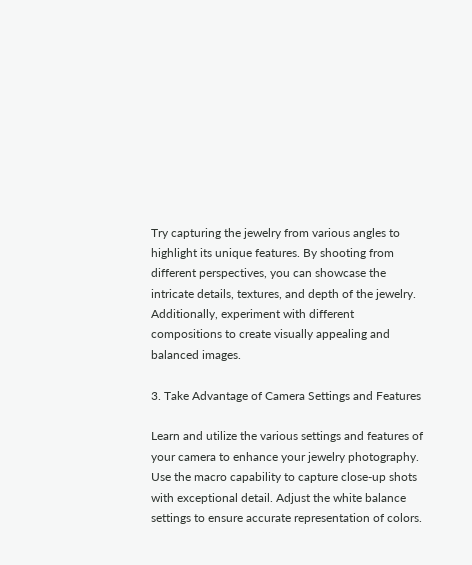Try capturing the jewelry from various angles to highlight its unique features. By shooting from different perspectives, you can showcase the intricate details, textures, and depth of the jewelry. Additionally, experiment with different compositions to create visually appealing and balanced images.

3. Take Advantage of Camera Settings and Features

Learn and utilize the various settings and features of your camera to enhance your jewelry photography. Use the macro capability to capture close-up shots with exceptional detail. Adjust the white balance settings to ensure accurate representation of colors.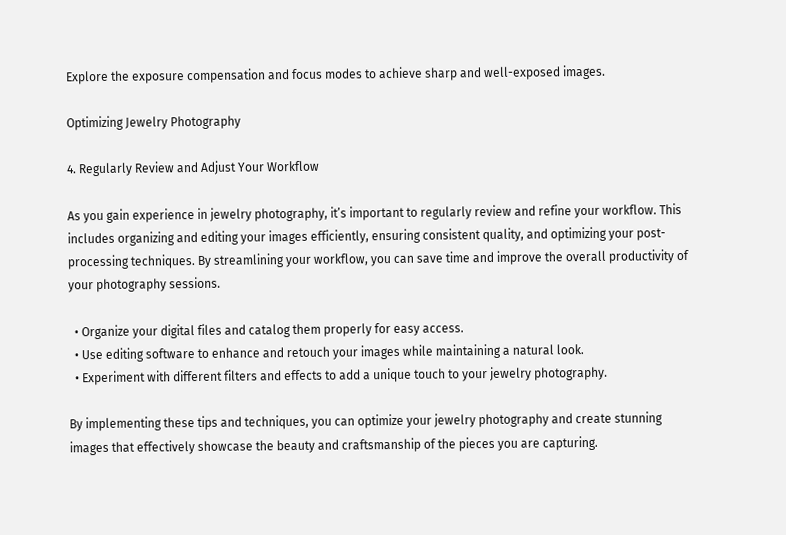Explore the exposure compensation and focus modes to achieve sharp and well-exposed images.

Optimizing Jewelry Photography

4. Regularly Review and Adjust Your Workflow

As you gain experience in jewelry photography, it’s important to regularly review and refine your workflow. This includes organizing and editing your images efficiently, ensuring consistent quality, and optimizing your post-processing techniques. By streamlining your workflow, you can save time and improve the overall productivity of your photography sessions.

  • Organize your digital files and catalog them properly for easy access.
  • Use editing software to enhance and retouch your images while maintaining a natural look.
  • Experiment with different filters and effects to add a unique touch to your jewelry photography.

By implementing these tips and techniques, you can optimize your jewelry photography and create stunning images that effectively showcase the beauty and craftsmanship of the pieces you are capturing.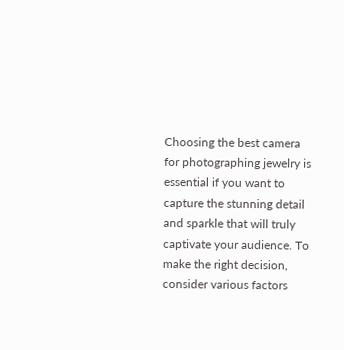Choosing the best camera for photographing jewelry is essential if you want to capture the stunning detail and sparkle that will truly captivate your audience. To make the right decision, consider various factors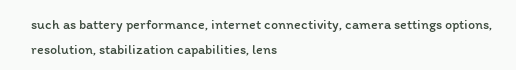such as battery performance, internet connectivity, camera settings options, resolution, stabilization capabilities, lens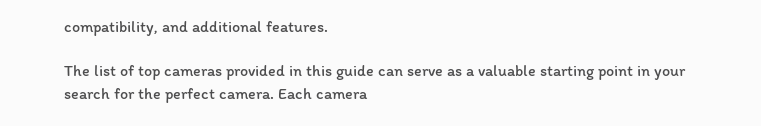compatibility, and additional features.

The list of top cameras provided in this guide can serve as a valuable starting point in your search for the perfect camera. Each camera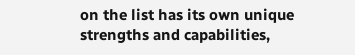on the list has its own unique strengths and capabilities,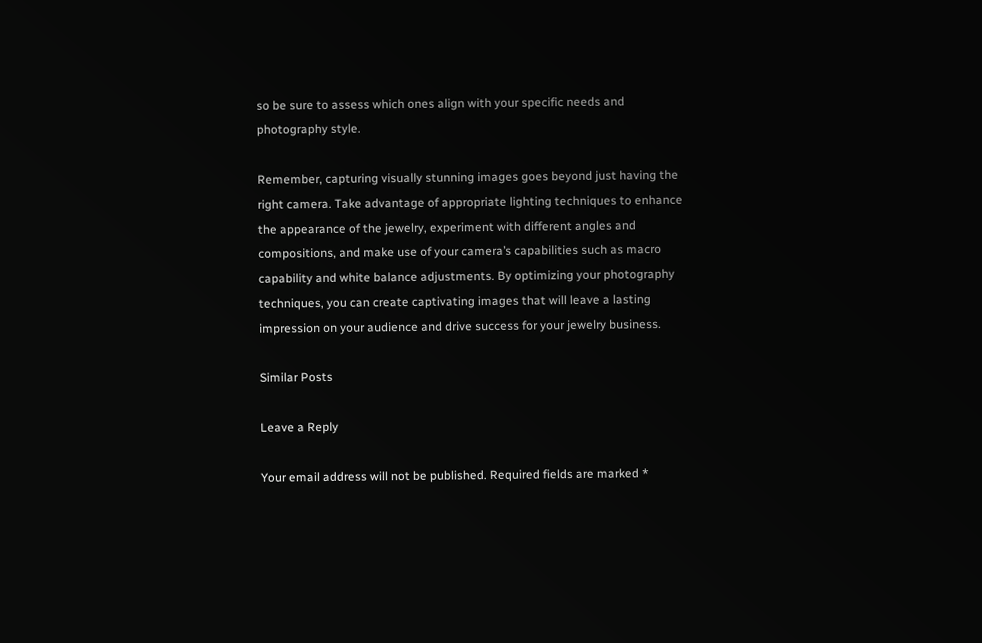so be sure to assess which ones align with your specific needs and photography style.

Remember, capturing visually stunning images goes beyond just having the right camera. Take advantage of appropriate lighting techniques to enhance the appearance of the jewelry, experiment with different angles and compositions, and make use of your camera’s capabilities such as macro capability and white balance adjustments. By optimizing your photography techniques, you can create captivating images that will leave a lasting impression on your audience and drive success for your jewelry business.

Similar Posts

Leave a Reply

Your email address will not be published. Required fields are marked *